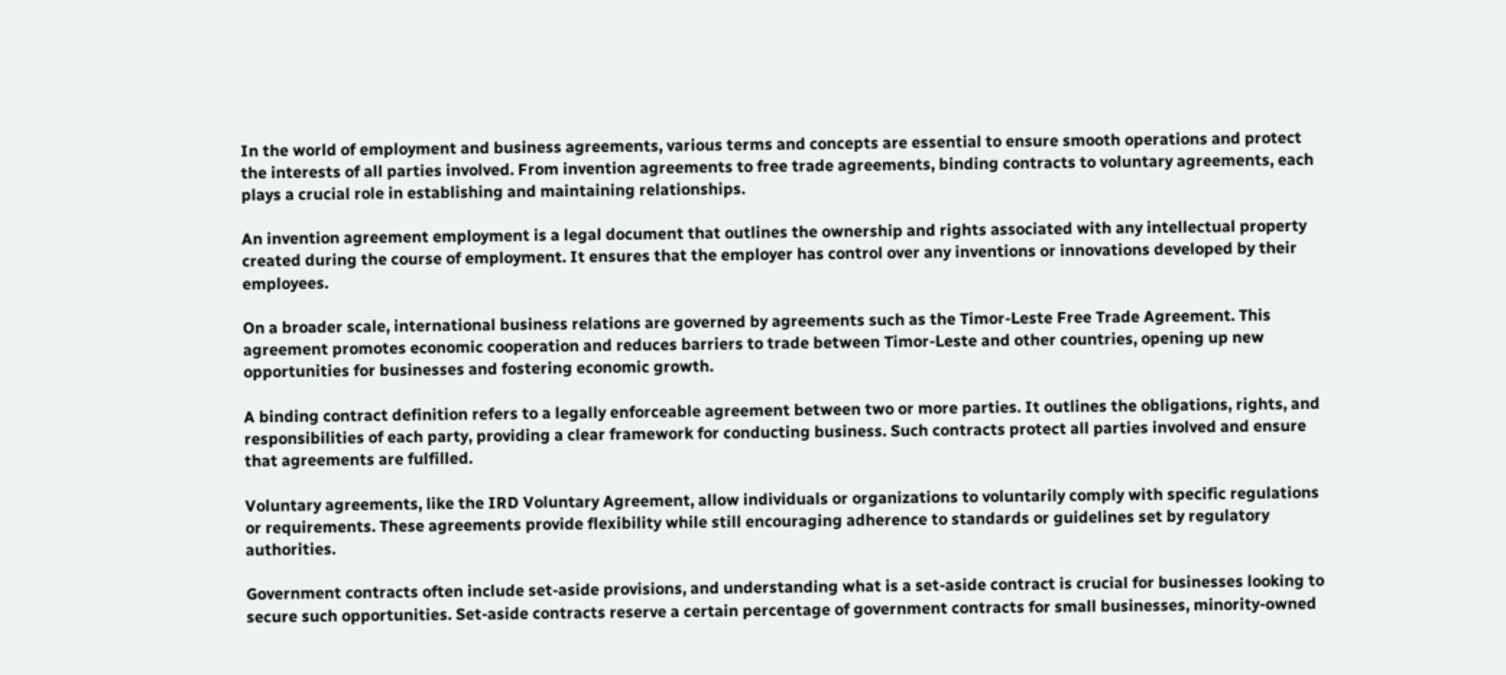In the world of employment and business agreements, various terms and concepts are essential to ensure smooth operations and protect the interests of all parties involved. From invention agreements to free trade agreements, binding contracts to voluntary agreements, each plays a crucial role in establishing and maintaining relationships.

An invention agreement employment is a legal document that outlines the ownership and rights associated with any intellectual property created during the course of employment. It ensures that the employer has control over any inventions or innovations developed by their employees.

On a broader scale, international business relations are governed by agreements such as the Timor-Leste Free Trade Agreement. This agreement promotes economic cooperation and reduces barriers to trade between Timor-Leste and other countries, opening up new opportunities for businesses and fostering economic growth.

A binding contract definition refers to a legally enforceable agreement between two or more parties. It outlines the obligations, rights, and responsibilities of each party, providing a clear framework for conducting business. Such contracts protect all parties involved and ensure that agreements are fulfilled.

Voluntary agreements, like the IRD Voluntary Agreement, allow individuals or organizations to voluntarily comply with specific regulations or requirements. These agreements provide flexibility while still encouraging adherence to standards or guidelines set by regulatory authorities.

Government contracts often include set-aside provisions, and understanding what is a set-aside contract is crucial for businesses looking to secure such opportunities. Set-aside contracts reserve a certain percentage of government contracts for small businesses, minority-owned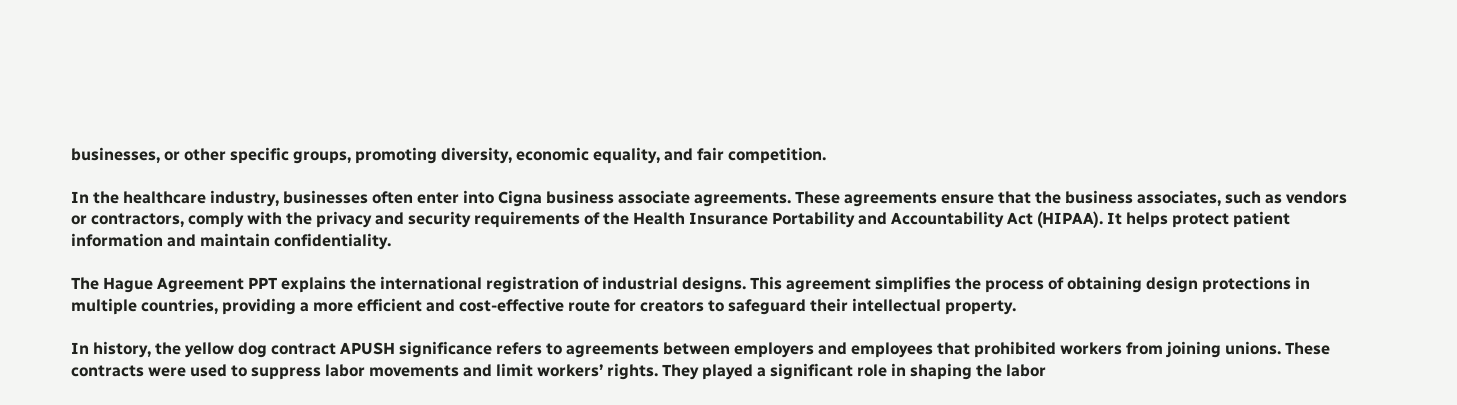businesses, or other specific groups, promoting diversity, economic equality, and fair competition.

In the healthcare industry, businesses often enter into Cigna business associate agreements. These agreements ensure that the business associates, such as vendors or contractors, comply with the privacy and security requirements of the Health Insurance Portability and Accountability Act (HIPAA). It helps protect patient information and maintain confidentiality.

The Hague Agreement PPT explains the international registration of industrial designs. This agreement simplifies the process of obtaining design protections in multiple countries, providing a more efficient and cost-effective route for creators to safeguard their intellectual property.

In history, the yellow dog contract APUSH significance refers to agreements between employers and employees that prohibited workers from joining unions. These contracts were used to suppress labor movements and limit workers’ rights. They played a significant role in shaping the labor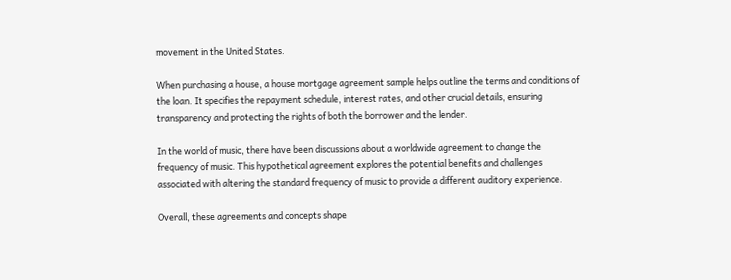movement in the United States.

When purchasing a house, a house mortgage agreement sample helps outline the terms and conditions of the loan. It specifies the repayment schedule, interest rates, and other crucial details, ensuring transparency and protecting the rights of both the borrower and the lender.

In the world of music, there have been discussions about a worldwide agreement to change the frequency of music. This hypothetical agreement explores the potential benefits and challenges associated with altering the standard frequency of music to provide a different auditory experience.

Overall, these agreements and concepts shape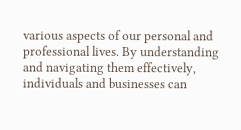various aspects of our personal and professional lives. By understanding and navigating them effectively, individuals and businesses can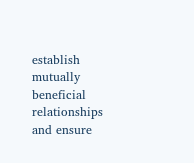establish mutually beneficial relationships and ensure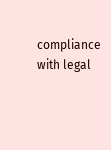compliance with legal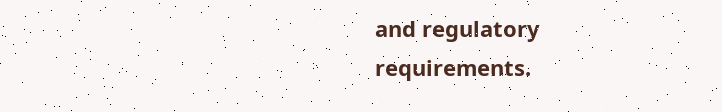and regulatory requirements.